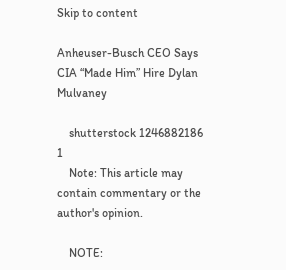Skip to content

Anheuser-Busch CEO Says CIA “Made Him” Hire Dylan Mulvaney

    shutterstock 1246882186 1
    Note: This article may contain commentary or the author's opinion.

    NOTE: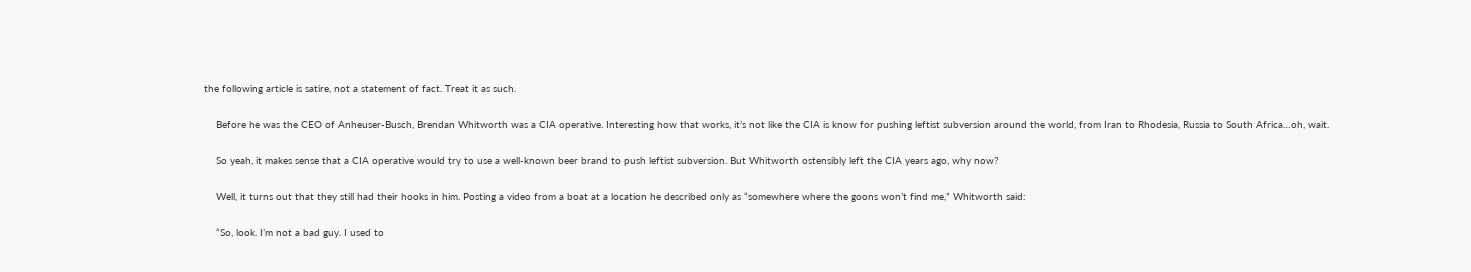the following article is satire, not a statement of fact. Treat it as such.

    Before he was the CEO of Anheuser-Busch, Brendan Whitworth was a CIA operative. Interesting how that works, it’s not like the CIA is know for pushing leftist subversion around the world, from Iran to Rhodesia, Russia to South Africa…oh, wait.

    So yeah, it makes sense that a CIA operative would try to use a well-known beer brand to push leftist subversion. But Whitworth ostensibly left the CIA years ago, why now?

    Well, it turns out that they still had their hooks in him. Posting a video from a boat at a location he described only as “somewhere where the goons won’t find me,” Whitworth said:

    “So, look. I’m not a bad guy. I used to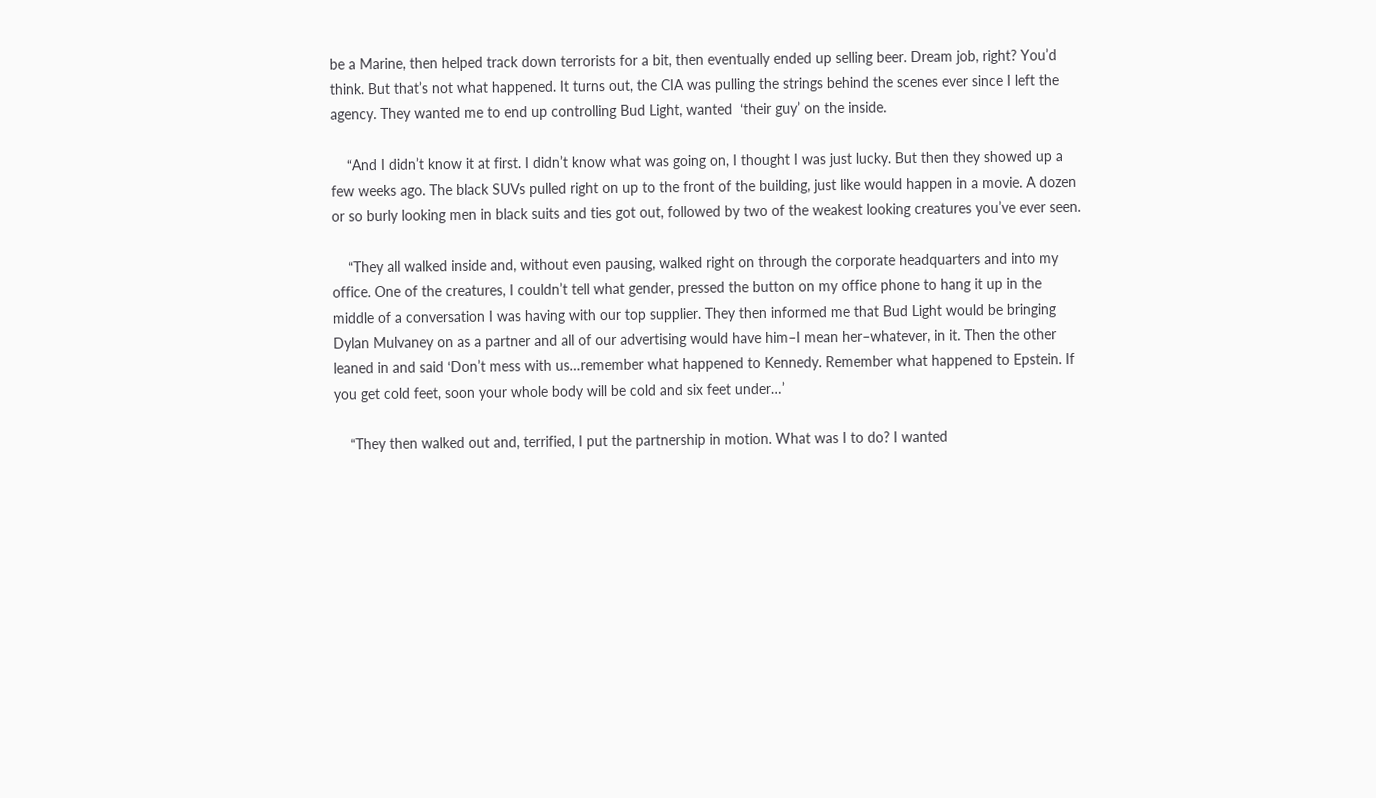be a Marine, then helped track down terrorists for a bit, then eventually ended up selling beer. Dream job, right? You’d think. But that’s not what happened. It turns out, the CIA was pulling the strings behind the scenes ever since I left the agency. They wanted me to end up controlling Bud Light, wanted  ‘their guy’ on the inside.

    “And I didn’t know it at first. I didn’t know what was going on, I thought I was just lucky. But then they showed up a few weeks ago. The black SUVs pulled right on up to the front of the building, just like would happen in a movie. A dozen or so burly looking men in black suits and ties got out, followed by two of the weakest looking creatures you’ve ever seen.

    “They all walked inside and, without even pausing, walked right on through the corporate headquarters and into my office. One of the creatures, I couldn’t tell what gender, pressed the button on my office phone to hang it up in the middle of a conversation I was having with our top supplier. They then informed me that Bud Light would be bringing Dylan Mulvaney on as a partner and all of our advertising would have him–I mean her–whatever, in it. Then the other leaned in and said ‘Don’t mess with us…remember what happened to Kennedy. Remember what happened to Epstein. If you get cold feet, soon your whole body will be cold and six feet under…’

    “They then walked out and, terrified, I put the partnership in motion. What was I to do? I wanted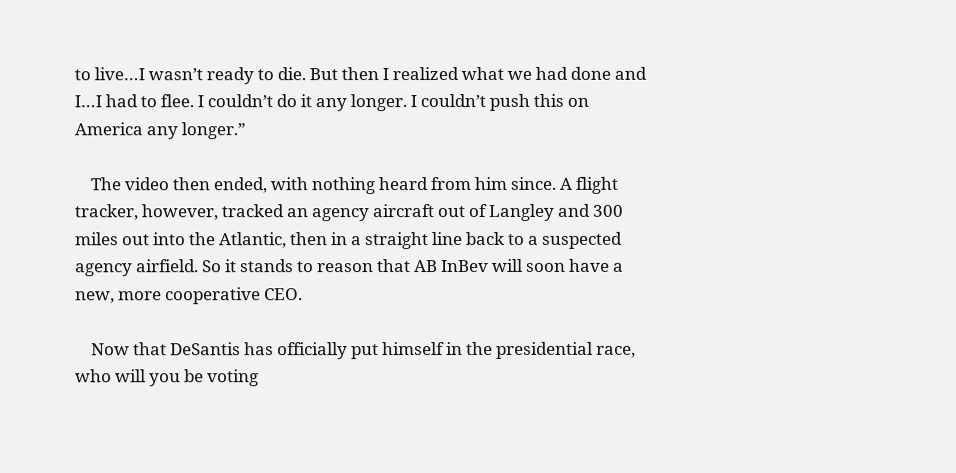to live…I wasn’t ready to die. But then I realized what we had done and I…I had to flee. I couldn’t do it any longer. I couldn’t push this on America any longer.”

    The video then ended, with nothing heard from him since. A flight tracker, however, tracked an agency aircraft out of Langley and 300 miles out into the Atlantic, then in a straight line back to a suspected agency airfield. So it stands to reason that AB InBev will soon have a new, more cooperative CEO.

    Now that DeSantis has officially put himself in the presidential race, who will you be voting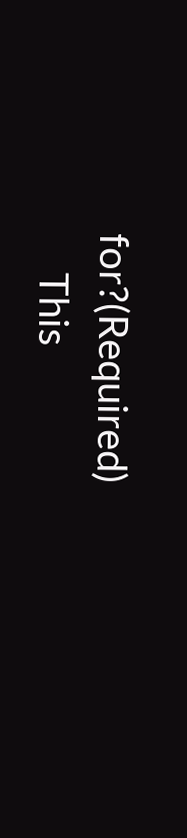for?(Required)
    This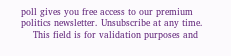poll gives you free access to our premium politics newsletter. Unsubscribe at any time.
    This field is for validation purposes and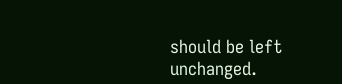should be left unchanged.